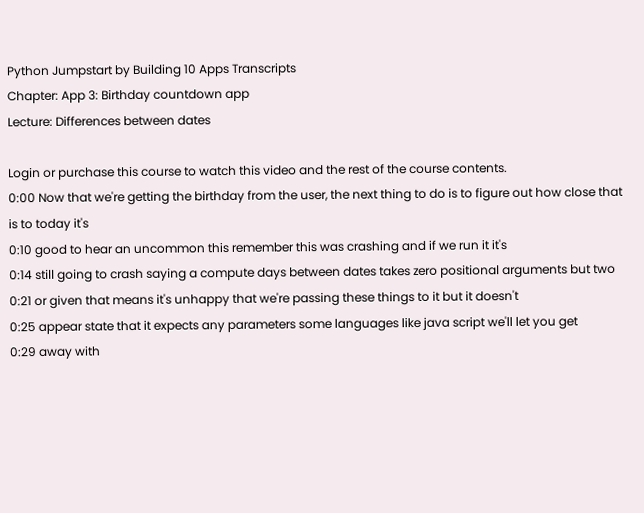Python Jumpstart by Building 10 Apps Transcripts
Chapter: App 3: Birthday countdown app
Lecture: Differences between dates

Login or purchase this course to watch this video and the rest of the course contents.
0:00 Now that we're getting the birthday from the user, the next thing to do is to figure out how close that is to today it's
0:10 good to hear an uncommon this remember this was crashing and if we run it it's
0:14 still going to crash saying a compute days between dates takes zero positional arguments but two
0:21 or given that means it's unhappy that we're passing these things to it but it doesn't
0:25 appear state that it expects any parameters some languages like java script we'll let you get
0:29 away with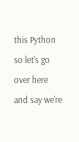this Python so let's go over here and say we're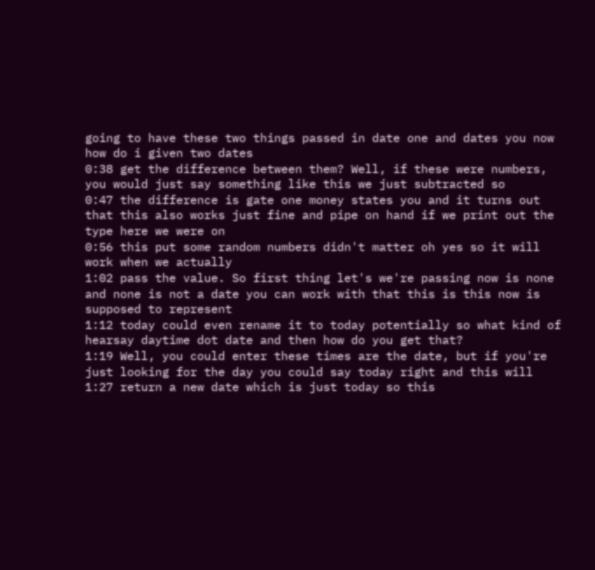going to have these two things passed in date one and dates you now how do i given two dates
0:38 get the difference between them? Well, if these were numbers, you would just say something like this we just subtracted so
0:47 the difference is gate one money states you and it turns out that this also works just fine and pipe on hand if we print out the type here we were on
0:56 this put some random numbers didn't matter oh yes so it will work when we actually
1:02 pass the value. So first thing let's we're passing now is none and none is not a date you can work with that this is this now is supposed to represent
1:12 today could even rename it to today potentially so what kind of hearsay daytime dot date and then how do you get that?
1:19 Well, you could enter these times are the date, but if you're just looking for the day you could say today right and this will
1:27 return a new date which is just today so this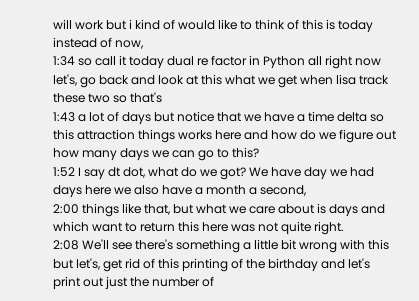will work but i kind of would like to think of this is today instead of now,
1:34 so call it today dual re factor in Python all right now let's, go back and look at this what we get when lisa track these two so that's
1:43 a lot of days but notice that we have a time delta so this attraction things works here and how do we figure out how many days we can go to this?
1:52 I say dt dot, what do we got? We have day we had days here we also have a month a second,
2:00 things like that, but what we care about is days and which want to return this here was not quite right.
2:08 We'll see there's something a little bit wrong with this but let's, get rid of this printing of the birthday and let's print out just the number of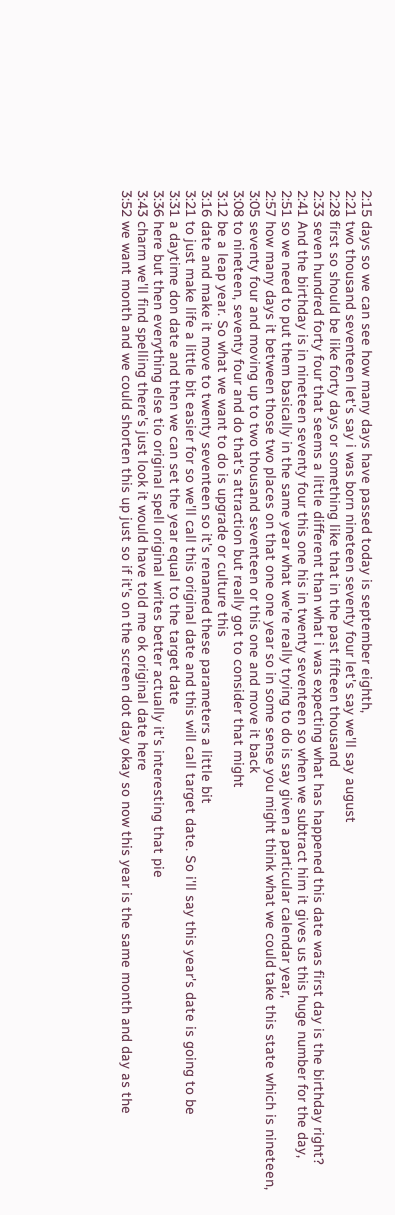2:15 days so we can see how many days have passed today is september eighth,
2:21 two thousand seventeen let's say i was born nineteen seventy four let's say we'll say august
2:28 first so should be like forty days or something like that in the past fifteen thousand
2:33 seven hundred forty four that seems a little different than what i was expecting what has happened this date was first day is the birthday right?
2:41 And the birthday is in nineteen seventy four this one his in twenty seventeen so when we subtract him it gives us this huge number for the day,
2:51 so we need to put them basically in the same year what we're really trying to do is say given a particular calendar year,
2:57 how many days it between those two places on that one one year so in some sense you might think what we could take this state which is nineteen,
3:05 seventy four and moving up to two thousand seventeen or this one and move it back
3:08 to nineteen, seventy four and do that's attraction but really got to consider that might
3:12 be a leap year. So what we want to do is upgrade or culture this
3:16 date and make it move to twenty seventeen so it's renamed these parameters a little bit
3:21 to just make life a little bit easier for so we'll call this original date and this will call target date. So i'll say this year's date is going to be
3:31 a daytime don date and then we can set the year equal to the target date
3:36 here but then everything else tio original spell original writes better actually it's interesting that pie
3:43 charm we'll find spelling there's just look it would have told me ok original date here
3:52 we want month and we could shorten this up just so if it's on the screen dot day okay so now this year is the same month and day as the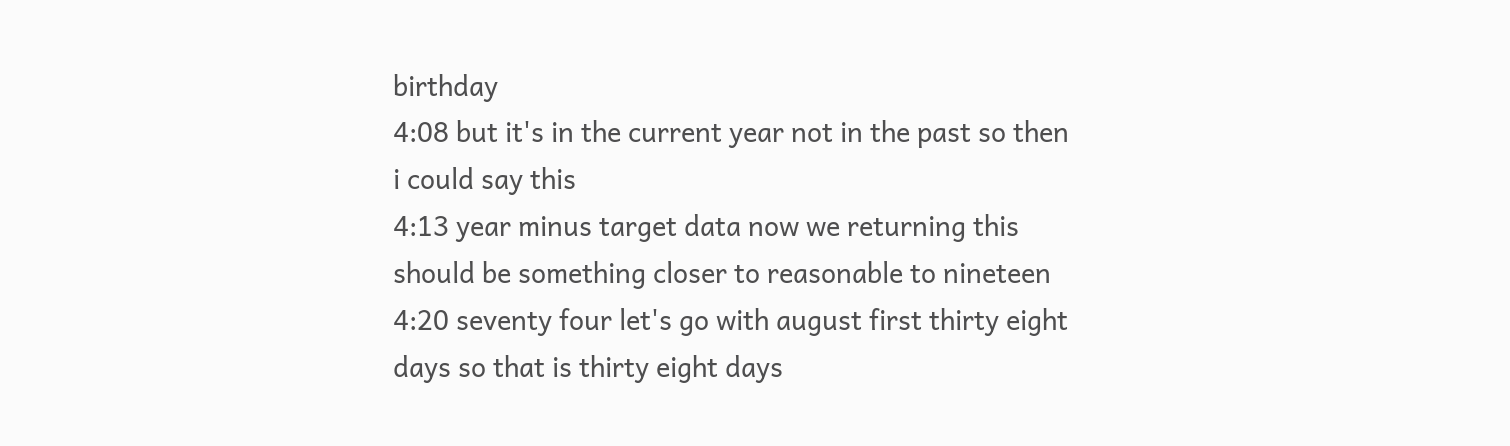birthday
4:08 but it's in the current year not in the past so then i could say this
4:13 year minus target data now we returning this should be something closer to reasonable to nineteen
4:20 seventy four let's go with august first thirty eight days so that is thirty eight days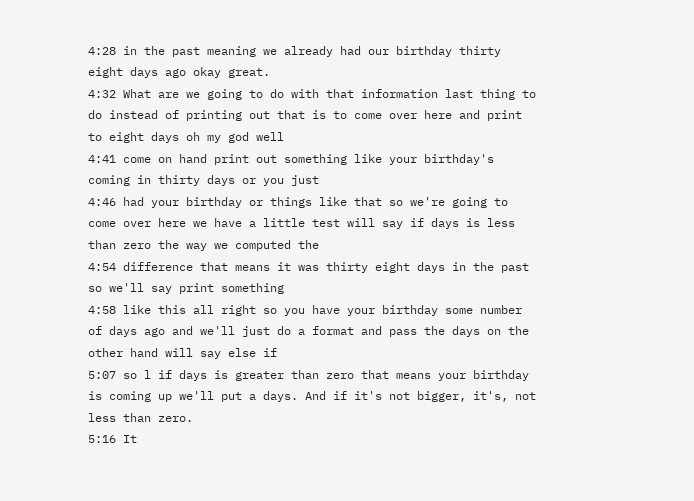4:28 in the past meaning we already had our birthday thirty eight days ago okay great.
4:32 What are we going to do with that information last thing to do instead of printing out that is to come over here and print to eight days oh my god well
4:41 come on hand print out something like your birthday's coming in thirty days or you just
4:46 had your birthday or things like that so we're going to come over here we have a little test will say if days is less than zero the way we computed the
4:54 difference that means it was thirty eight days in the past so we'll say print something
4:58 like this all right so you have your birthday some number of days ago and we'll just do a format and pass the days on the other hand will say else if
5:07 so l if days is greater than zero that means your birthday is coming up we'll put a days. And if it's not bigger, it's, not less than zero.
5:16 It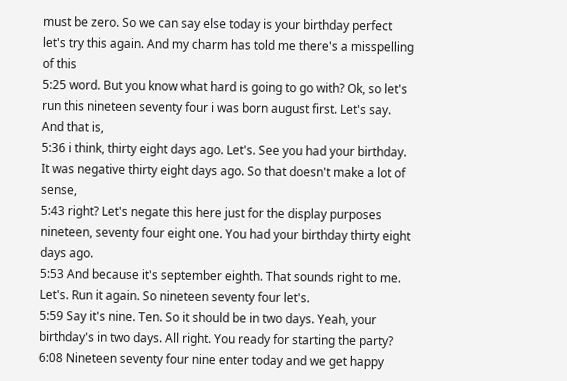must be zero. So we can say else today is your birthday perfect let's try this again. And my charm has told me there's a misspelling of this
5:25 word. But you know what hard is going to go with? Ok, so let's run this nineteen seventy four i was born august first. Let's say. And that is,
5:36 i think, thirty eight days ago. Let's. See you had your birthday. It was negative thirty eight days ago. So that doesn't make a lot of sense,
5:43 right? Let's negate this here just for the display purposes nineteen, seventy four eight one. You had your birthday thirty eight days ago.
5:53 And because it's september eighth. That sounds right to me. Let's. Run it again. So nineteen seventy four let's.
5:59 Say it's nine. Ten. So it should be in two days. Yeah, your birthday's in two days. All right. You ready for starting the party?
6:08 Nineteen seventy four nine enter today and we get happy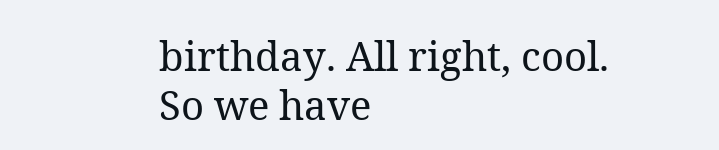birthday. All right, cool. So we have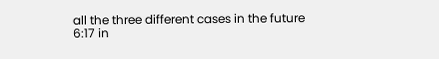all the three different cases in the future
6:17 in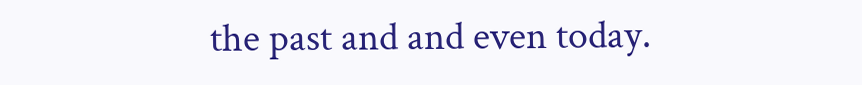the past and and even today.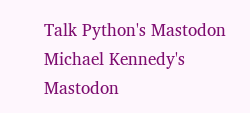Talk Python's Mastodon Michael Kennedy's Mastodon